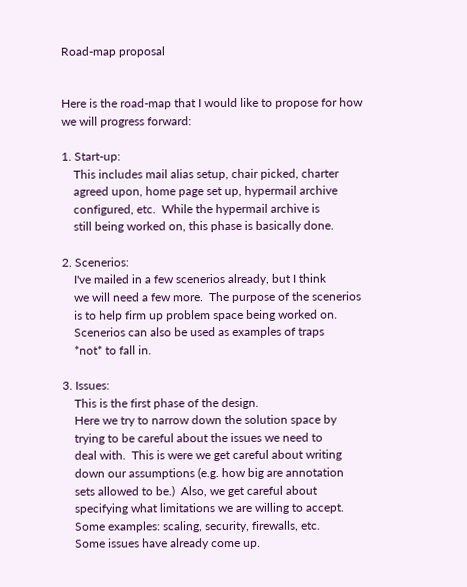Road-map proposal


Here is the road-map that I would like to propose for how
we will progress forward:

1. Start-up:
    This includes mail alias setup, chair picked, charter
    agreed upon, home page set up, hypermail archive
    configured, etc.  While the hypermail archive is
    still being worked on, this phase is basically done.

2. Scenerios:
    I've mailed in a few scenerios already, but I think
    we will need a few more.  The purpose of the scenerios
    is to help firm up problem space being worked on.
    Scenerios can also be used as examples of traps
    *not* to fall in.

3. Issues:
    This is the first phase of the design.
    Here we try to narrow down the solution space by
    trying to be careful about the issues we need to
    deal with.  This is were we get careful about writing
    down our assumptions (e.g. how big are annotation
    sets allowed to be.)  Also, we get careful about
    specifying what limitations we are willing to accept.
    Some examples: scaling, security, firewalls, etc.
    Some issues have already come up.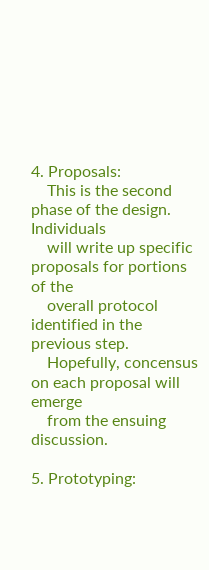4. Proposals:
    This is the second phase of the design.  Individuals
    will write up specific proposals for portions of the
    overall protocol identified in the previous step.
    Hopefully, concensus on each proposal will emerge
    from the ensuing discussion.

5. Prototyping: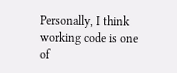Personally, I think working code is one of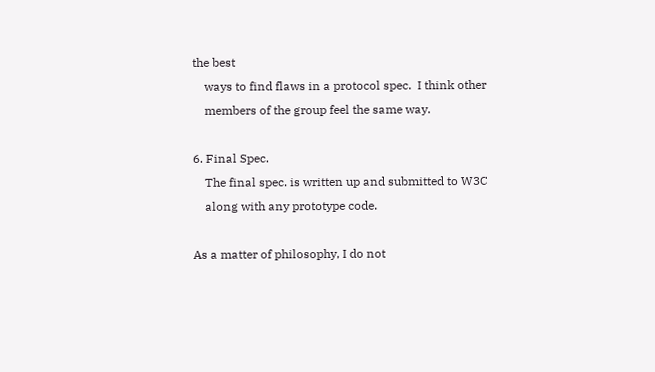the best
    ways to find flaws in a protocol spec.  I think other
    members of the group feel the same way.

6. Final Spec.
    The final spec. is written up and submitted to W3C
    along with any prototype code.

As a matter of philosophy, I do not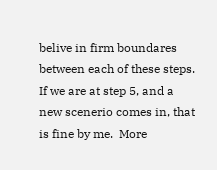belive in firm boundares
between each of these steps.  If we are at step 5, and a
new scenerio comes in, that is fine by me.  More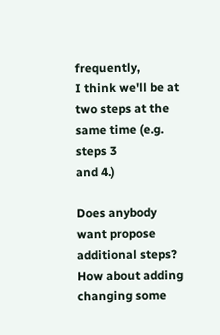frequently,
I think we'll be at two steps at the same time (e.g. steps 3
and 4.)

Does anybody want propose additional steps?  How about adding
changing some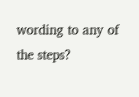wording to any of the steps?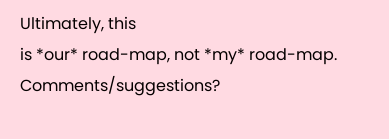Ultimately, this
is *our* road-map, not *my* road-map.  Comments/suggestions?